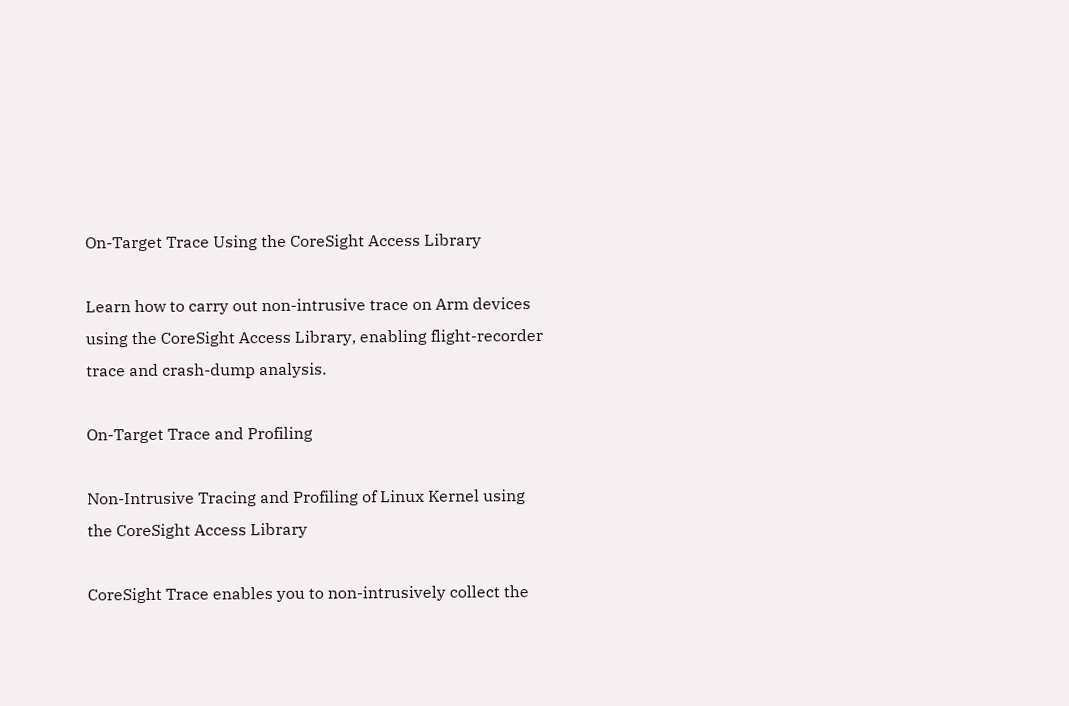On-Target Trace Using the CoreSight Access Library

Learn how to carry out non-intrusive trace on Arm devices using the CoreSight Access Library, enabling flight-recorder trace and crash-dump analysis.

On-Target Trace and Profiling

Non-Intrusive Tracing and Profiling of Linux Kernel using the CoreSight Access Library

CoreSight Trace enables you to non-intrusively collect the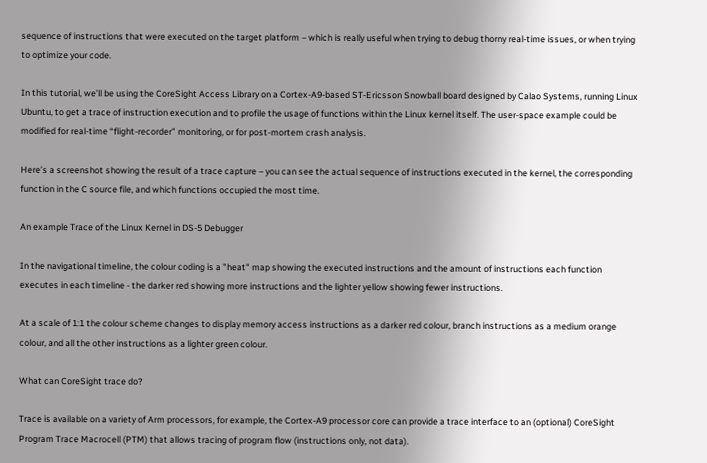sequence of instructions that were executed on the target platform – which is really useful when trying to debug thorny real-time issues, or when trying to optimize your code.

In this tutorial, we’ll be using the CoreSight Access Library on a Cortex-A9-based ST-Ericsson Snowball board designed by Calao Systems, running Linux Ubuntu, to get a trace of instruction execution and to profile the usage of functions within the Linux kernel itself. The user-space example could be modified for real-time “flight-recorder” monitoring, or for post-mortem crash analysis.

Here’s a screenshot showing the result of a trace capture – you can see the actual sequence of instructions executed in the kernel, the corresponding function in the C source file, and which functions occupied the most time.

An example Trace of the Linux Kernel in DS-5 Debugger

In the navigational timeline, the colour coding is a "heat" map showing the executed instructions and the amount of instructions each function executes in each timeline - the darker red showing more instructions and the lighter yellow showing fewer instructions.

At a scale of 1:1 the colour scheme changes to display memory access instructions as a darker red colour, branch instructions as a medium orange colour, and all the other instructions as a lighter green colour.

What can CoreSight trace do?

Trace is available on a variety of Arm processors, for example, the Cortex-A9 processor core can provide a trace interface to an (optional) CoreSight Program Trace Macrocell (PTM) that allows tracing of program flow (instructions only, not data).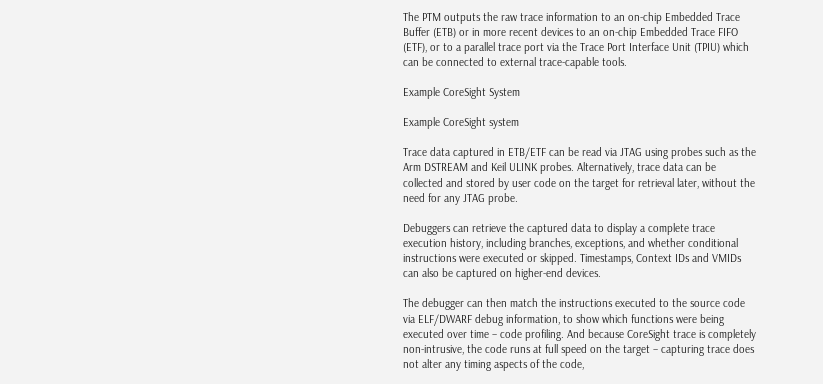The PTM outputs the raw trace information to an on-chip Embedded Trace Buffer (ETB) or in more recent devices to an on-chip Embedded Trace FIFO (ETF), or to a parallel trace port via the Trace Port Interface Unit (TPIU) which can be connected to external trace-capable tools.

Example CoreSight System

Example CoreSight system

Trace data captured in ETB/ETF can be read via JTAG using probes such as the Arm DSTREAM and Keil ULINK probes. Alternatively, trace data can be collected and stored by user code on the target for retrieval later, without the need for any JTAG probe.

Debuggers can retrieve the captured data to display a complete trace execution history, including branches, exceptions, and whether conditional instructions were executed or skipped. Timestamps, Context IDs and VMIDs can also be captured on higher-end devices.

The debugger can then match the instructions executed to the source code via ELF/DWARF debug information, to show which functions were being executed over time – code profiling. And because CoreSight trace is completely non-intrusive, the code runs at full speed on the target – capturing trace does not alter any timing aspects of the code,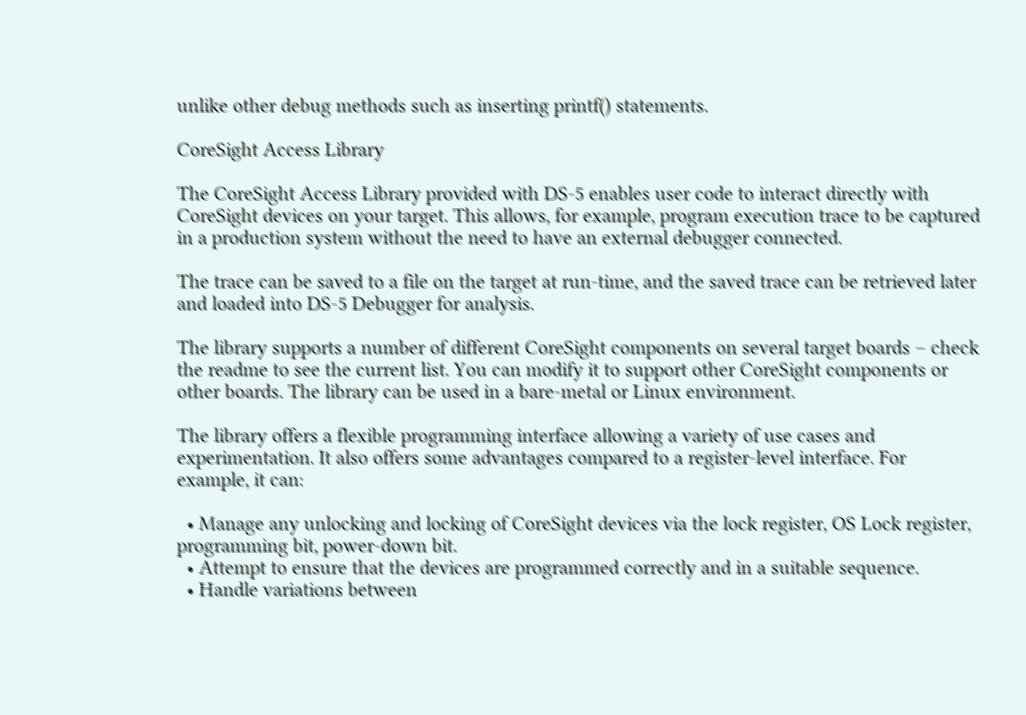unlike other debug methods such as inserting printf() statements.

CoreSight Access Library

The CoreSight Access Library provided with DS-5 enables user code to interact directly with CoreSight devices on your target. This allows, for example, program execution trace to be captured in a production system without the need to have an external debugger connected.

The trace can be saved to a file on the target at run-time, and the saved trace can be retrieved later and loaded into DS-5 Debugger for analysis.

The library supports a number of different CoreSight components on several target boards – check the readme to see the current list. You can modify it to support other CoreSight components or other boards. The library can be used in a bare-metal or Linux environment.

The library offers a flexible programming interface allowing a variety of use cases and experimentation. It also offers some advantages compared to a register-level interface. For example, it can:

  • Manage any unlocking and locking of CoreSight devices via the lock register, OS Lock register, programming bit, power-down bit.
  • Attempt to ensure that the devices are programmed correctly and in a suitable sequence.
  • Handle variations between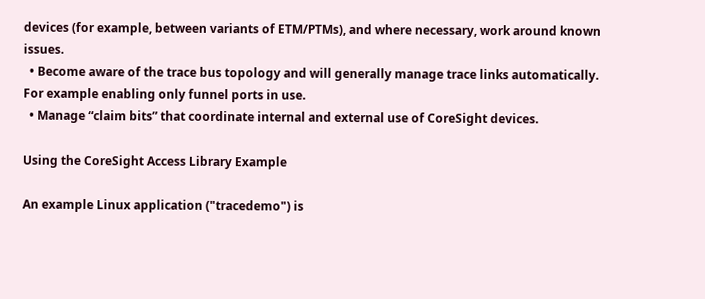devices (for example, between variants of ETM/PTMs), and where necessary, work around known issues.
  • Become aware of the trace bus topology and will generally manage trace links automatically. For example enabling only funnel ports in use.
  • Manage “claim bits” that coordinate internal and external use of CoreSight devices.

Using the CoreSight Access Library Example

An example Linux application ("tracedemo") is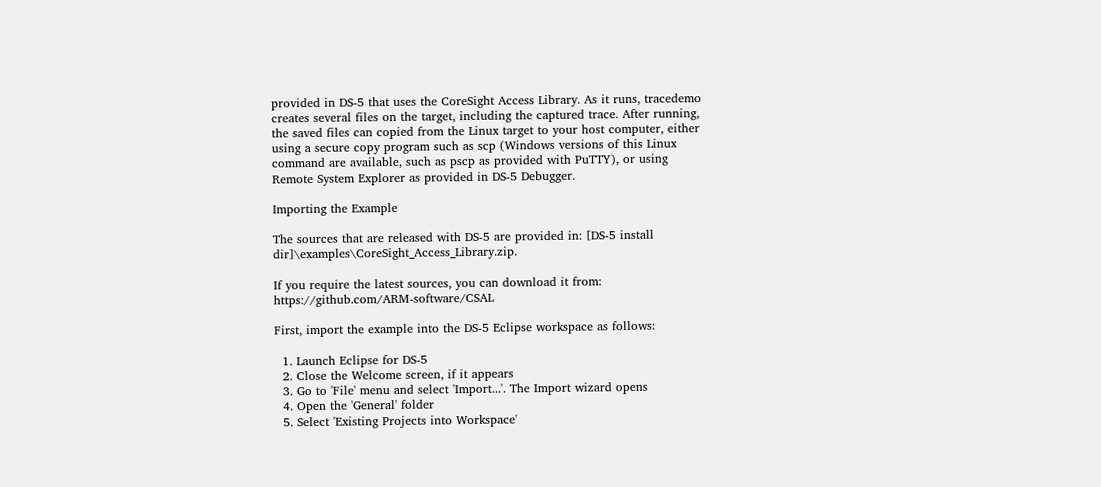provided in DS-5 that uses the CoreSight Access Library. As it runs, tracedemo creates several files on the target, including the captured trace. After running, the saved files can copied from the Linux target to your host computer, either using a secure copy program such as scp (Windows versions of this Linux command are available, such as pscp as provided with PuTTY), or using Remote System Explorer as provided in DS-5 Debugger.

Importing the Example

The sources that are released with DS-5 are provided in: [DS-5 install dir]\examples\CoreSight_Access_Library.zip.

If you require the latest sources, you can download it from: https://github.com/ARM-software/CSAL

First, import the example into the DS-5 Eclipse workspace as follows:

  1. Launch Eclipse for DS-5
  2. Close the Welcome screen, if it appears
  3. Go to 'File' menu and select 'Import...'. The Import wizard opens
  4. Open the 'General' folder
  5. Select 'Existing Projects into Workspace'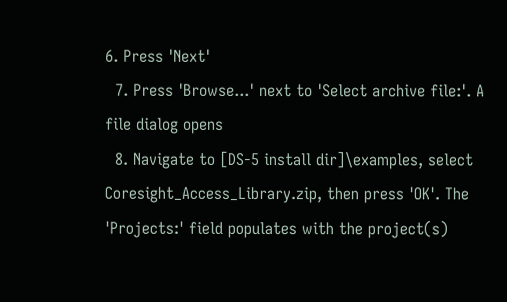6. Press 'Next'
  7. Press 'Browse...' next to 'Select archive file:'. A file dialog opens
  8. Navigate to [DS-5 install dir]\examples, select Coresight_Access_Library.zip, then press 'OK'. The 'Projects:' field populates with the project(s)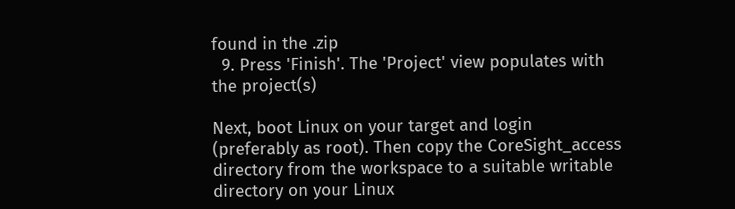found in the .zip
  9. Press 'Finish'. The 'Project' view populates with the project(s)

Next, boot Linux on your target and login (preferably as root). Then copy the CoreSight_access directory from the workspace to a suitable writable directory on your Linux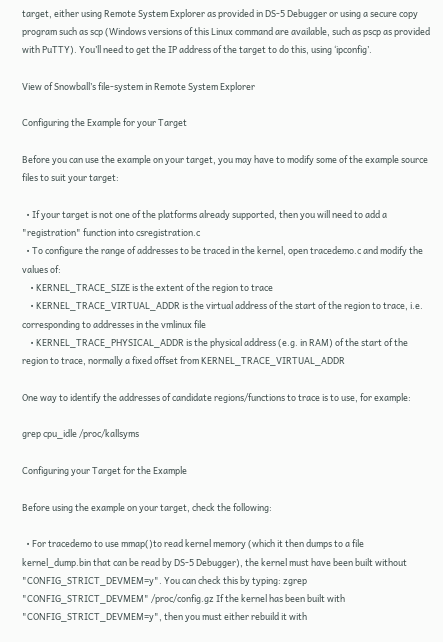target, either using Remote System Explorer as provided in DS-5 Debugger or using a secure copy program such as scp (Windows versions of this Linux command are available, such as pscp as provided with PuTTY). You’ll need to get the IP address of the target to do this, using ‘ipconfig’.

View of Snowball’s file-system in Remote System Explorer

Configuring the Example for your Target

Before you can use the example on your target, you may have to modify some of the example source files to suit your target:

  • If your target is not one of the platforms already supported, then you will need to add a "registration" function into csregistration.c
  • To configure the range of addresses to be traced in the kernel, open tracedemo.c and modify the values of:
    • KERNEL_TRACE_SIZE is the extent of the region to trace
    • KERNEL_TRACE_VIRTUAL_ADDR is the virtual address of the start of the region to trace, i.e. corresponding to addresses in the vmlinux file
    • KERNEL_TRACE_PHYSICAL_ADDR is the physical address (e.g. in RAM) of the start of the region to trace, normally a fixed offset from KERNEL_TRACE_VIRTUAL_ADDR

One way to identify the addresses of candidate regions/functions to trace is to use, for example:

grep cpu_idle /proc/kallsyms

Configuring your Target for the Example

Before using the example on your target, check the following:

  • For tracedemo to use mmap()to read kernel memory (which it then dumps to a file kernel_dump.bin that can be read by DS-5 Debugger), the kernel must have been built without "CONFIG_STRICT_DEVMEM=y". You can check this by typing: zgrep "CONFIG_STRICT_DEVMEM" /proc/config.gz If the kernel has been built with "CONFIG_STRICT_DEVMEM=y", then you must either rebuild it with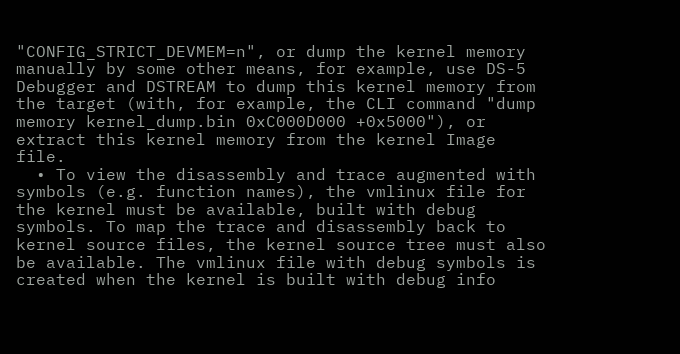"CONFIG_STRICT_DEVMEM=n", or dump the kernel memory manually by some other means, for example, use DS-5 Debugger and DSTREAM to dump this kernel memory from the target (with, for example, the CLI command "dump memory kernel_dump.bin 0xC000D000 +0x5000"), or extract this kernel memory from the kernel Image file.
  • To view the disassembly and trace augmented with symbols (e.g. function names), the vmlinux file for the kernel must be available, built with debug symbols. To map the trace and disassembly back to kernel source files, the kernel source tree must also be available. The vmlinux file with debug symbols is created when the kernel is built with debug info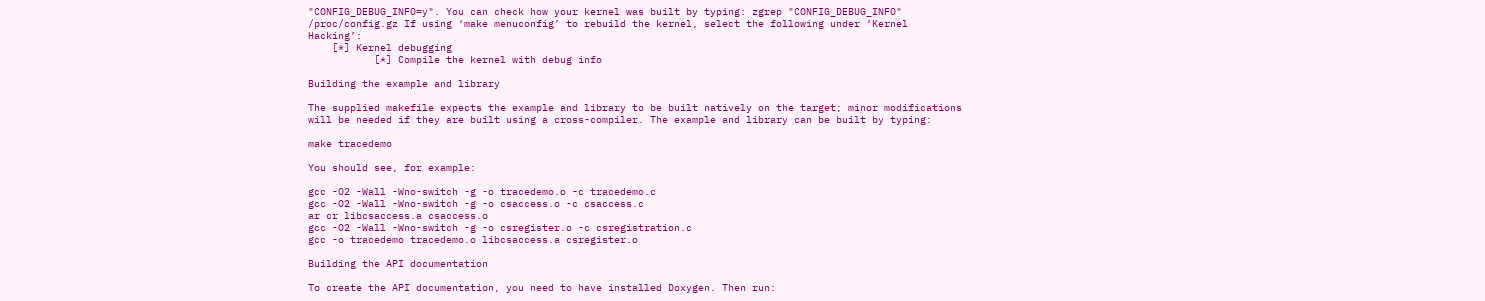"CONFIG_DEBUG_INFO=y". You can check how your kernel was built by typing: zgrep "CONFIG_DEBUG_INFO" /proc/config.gz If using ‘make menuconfig’ to rebuild the kernel, select the following under ‘Kernel Hacking’:
    [*] Kernel debugging
           [*] Compile the kernel with debug info

Building the example and library

The supplied makefile expects the example and library to be built natively on the target; minor modifications will be needed if they are built using a cross-compiler. The example and library can be built by typing:

make tracedemo

You should see, for example:

gcc -O2 -Wall -Wno-switch -g -o tracedemo.o -c tracedemo.c
gcc -O2 -Wall -Wno-switch -g -o csaccess.o -c csaccess.c
ar cr libcsaccess.a csaccess.o
gcc -O2 -Wall -Wno-switch -g -o csregister.o -c csregistration.c
gcc -o tracedemo tracedemo.o libcsaccess.a csregister.o

Building the API documentation

To create the API documentation, you need to have installed Doxygen. Then run: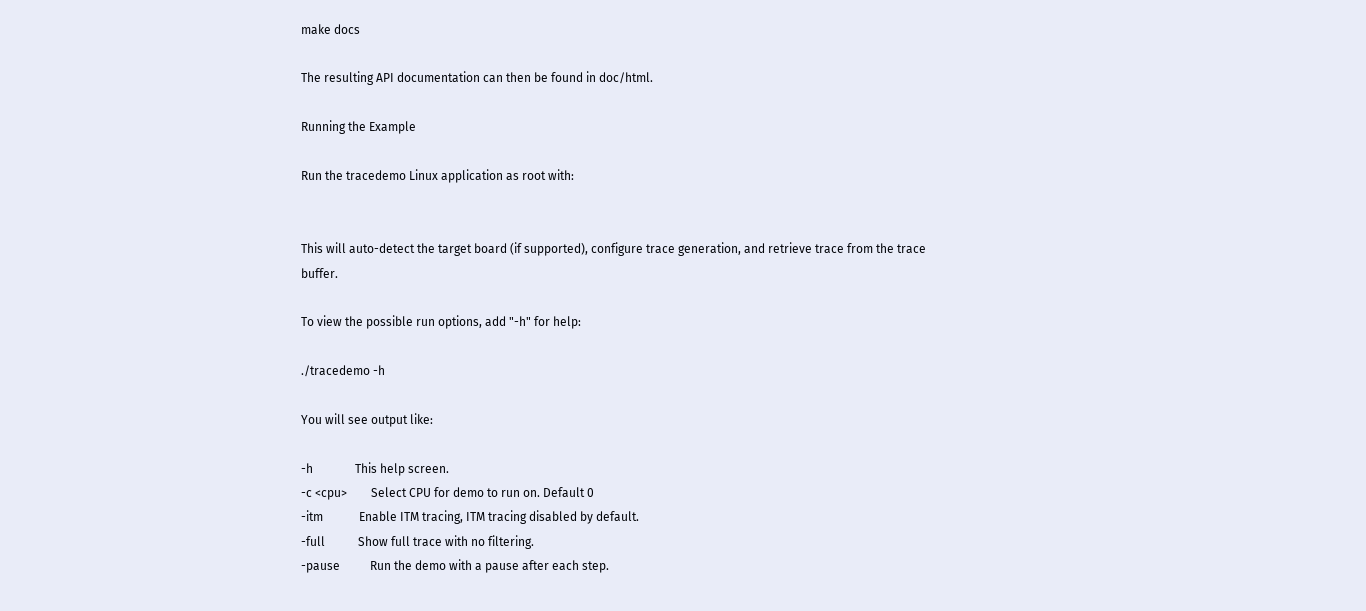make docs

The resulting API documentation can then be found in doc/html.

Running the Example

Run the tracedemo Linux application as root with:


This will auto-detect the target board (if supported), configure trace generation, and retrieve trace from the trace buffer.

To view the possible run options, add "-h" for help:

./tracedemo -h

You will see output like:

-h              This help screen.
-c <cpu>        Select CPU for demo to run on. Default 0
-itm            Enable ITM tracing, ITM tracing disabled by default.
-full           Show full trace with no filtering.
-pause          Run the demo with a pause after each step.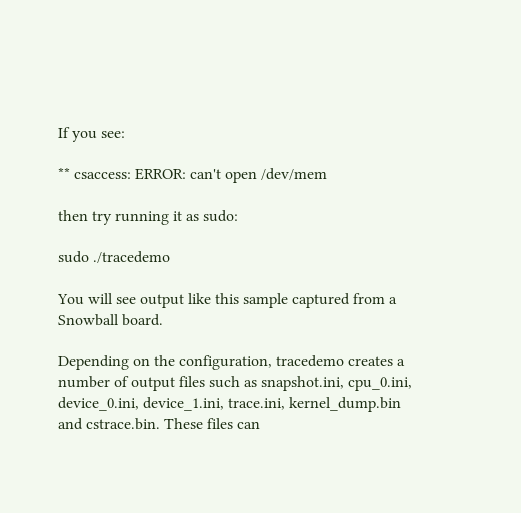If you see:

** csaccess: ERROR: can't open /dev/mem

then try running it as sudo:

sudo ./tracedemo

You will see output like this sample captured from a Snowball board.

Depending on the configuration, tracedemo creates a number of output files such as snapshot.ini, cpu_0.ini, device_0.ini, device_1.ini, trace.ini, kernel_dump.bin and cstrace.bin. These files can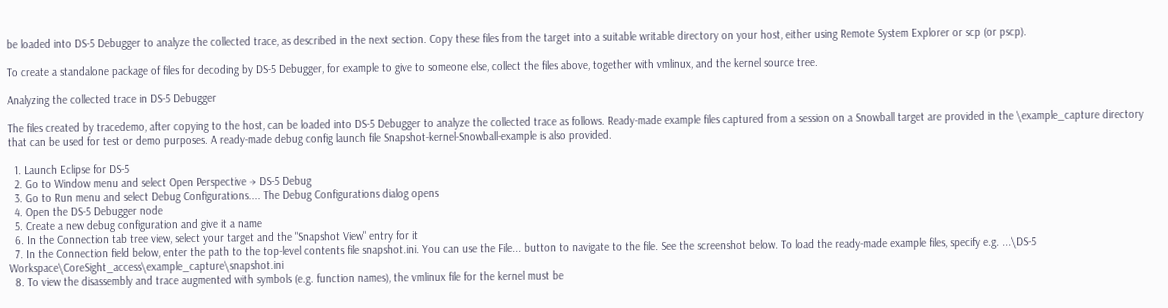be loaded into DS-5 Debugger to analyze the collected trace, as described in the next section. Copy these files from the target into a suitable writable directory on your host, either using Remote System Explorer or scp (or pscp).

To create a standalone package of files for decoding by DS-5 Debugger, for example to give to someone else, collect the files above, together with vmlinux, and the kernel source tree.

Analyzing the collected trace in DS-5 Debugger

The files created by tracedemo, after copying to the host, can be loaded into DS-5 Debugger to analyze the collected trace as follows. Ready-made example files captured from a session on a Snowball target are provided in the \example_capture directory that can be used for test or demo purposes. A ready-made debug config launch file Snapshot-kernel-Snowball-example is also provided.

  1. Launch Eclipse for DS-5
  2. Go to Window menu and select Open Perspective → DS-5 Debug
  3. Go to Run menu and select Debug Configurations.... The Debug Configurations dialog opens
  4. Open the DS-5 Debugger node
  5. Create a new debug configuration and give it a name
  6. In the Connection tab tree view, select your target and the "Snapshot View" entry for it
  7. In the Connection field below, enter the path to the top-level contents file snapshot.ini. You can use the File... button to navigate to the file. See the screenshot below. To load the ready-made example files, specify e.g. ...\DS-5 Workspace\CoreSight_access\example_capture\snapshot.ini
  8. To view the disassembly and trace augmented with symbols (e.g. function names), the vmlinux file for the kernel must be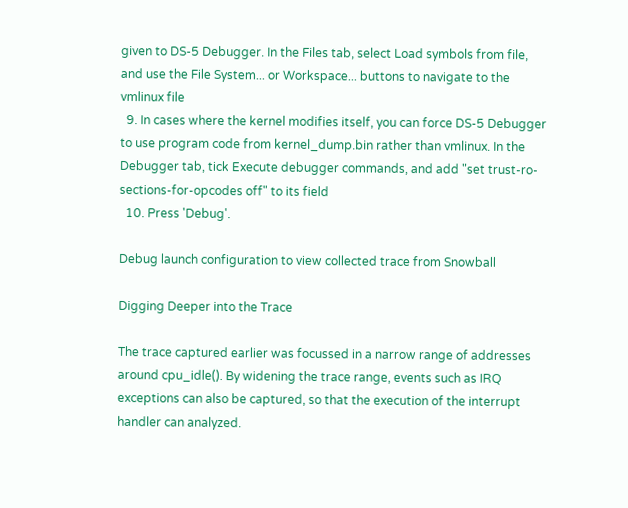given to DS-5 Debugger. In the Files tab, select Load symbols from file, and use the File System... or Workspace... buttons to navigate to the vmlinux file
  9. In cases where the kernel modifies itself, you can force DS-5 Debugger to use program code from kernel_dump.bin rather than vmlinux. In the Debugger tab, tick Execute debugger commands, and add "set trust-ro-sections-for-opcodes off" to its field
  10. Press 'Debug'.

Debug launch configuration to view collected trace from Snowball

Digging Deeper into the Trace

The trace captured earlier was focussed in a narrow range of addresses around cpu_idle(). By widening the trace range, events such as IRQ exceptions can also be captured, so that the execution of the interrupt handler can analyzed.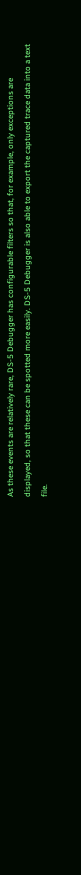As these events are relatively rare, DS-5 Debugger has configurable filters so that, for example, only exceptions are displayed, so that these can be spotted more easily. DS-5 Debugger is also able to export the captured trace data into a text file.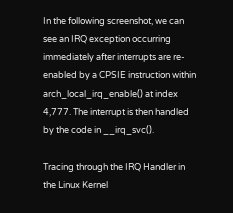In the following screenshot, we can see an IRQ exception occurring immediately after interrupts are re-enabled by a CPSIE instruction within arch_local_irq_enable() at index 4,777. The interrupt is then handled by the code in __irq_svc().

Tracing through the IRQ Handler in the Linux Kernel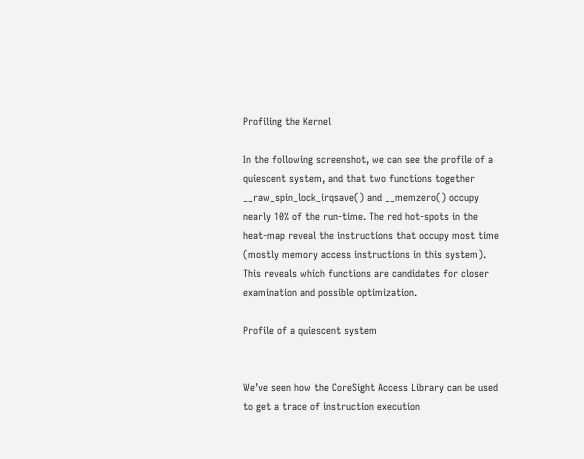Profiling the Kernel

In the following screenshot, we can see the profile of a quiescent system, and that two functions together __raw_spin_lock_irqsave() and __memzero() occupy nearly 10% of the run-time. The red hot-spots in the heat-map reveal the instructions that occupy most time (mostly memory access instructions in this system). This reveals which functions are candidates for closer examination and possible optimization.

Profile of a quiescent system


We’ve seen how the CoreSight Access Library can be used to get a trace of instruction execution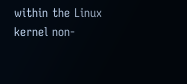within the Linux kernel non-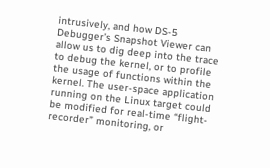intrusively, and how DS-5 Debugger’s Snapshot Viewer can allow us to dig deep into the trace to debug the kernel, or to profile the usage of functions within the kernel. The user-space application running on the Linux target could be modified for real-time “flight-recorder” monitoring, or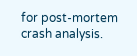for post-mortem crash analysis.